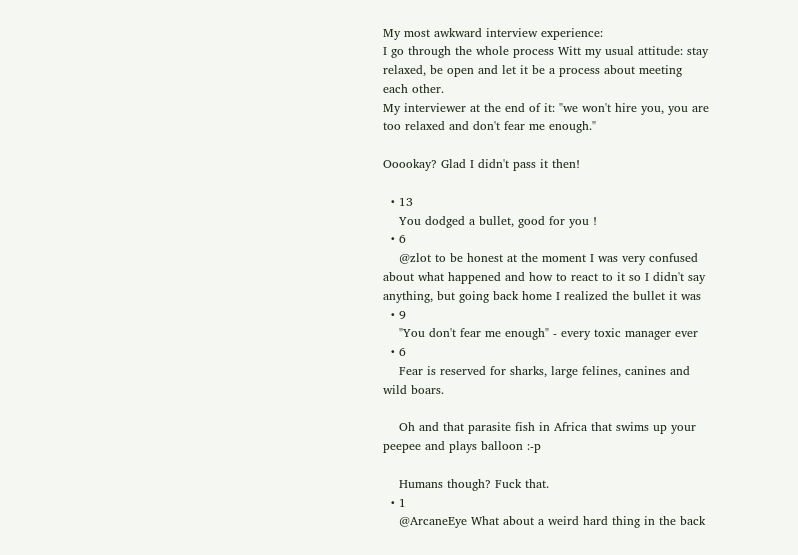My most awkward interview experience:
I go through the whole process Witt my usual attitude: stay relaxed, be open and let it be a process about meeting each other.
My interviewer at the end of it: "we won't hire you, you are too relaxed and don't fear me enough."

Ooookay? Glad I didn't pass it then!

  • 13
    You dodged a bullet, good for you !
  • 6
    @zlot to be honest at the moment I was very confused about what happened and how to react to it so I didn't say anything, but going back home I realized the bullet it was
  • 9
    "You don't fear me enough" - every toxic manager ever
  • 6
    Fear is reserved for sharks, large felines, canines and wild boars.

    Oh and that parasite fish in Africa that swims up your peepee and plays balloon :-p

    Humans though? Fuck that.
  • 1
    @ArcaneEye What about a weird hard thing in the back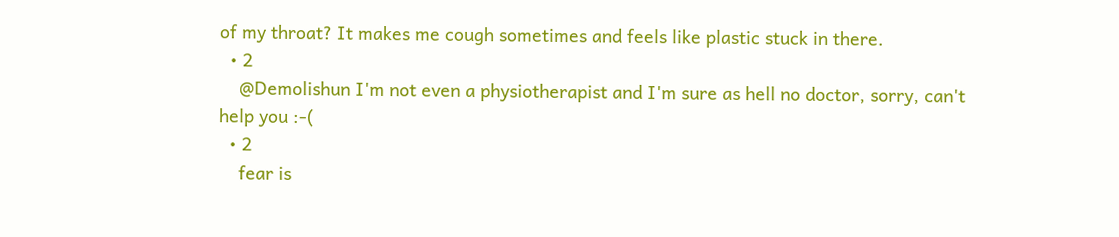of my throat? It makes me cough sometimes and feels like plastic stuck in there.
  • 2
    @Demolishun I'm not even a physiotherapist and I'm sure as hell no doctor, sorry, can't help you :-(
  • 2
    fear is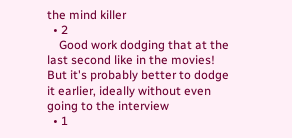the mind killer
  • 2
    Good work dodging that at the last second like in the movies! But it's probably better to dodge it earlier, ideally without even going to the interview
  • 1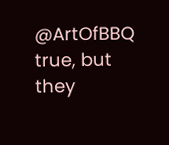@ArtOfBBQ true, but they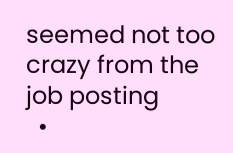seemed not too crazy from the job posting
  •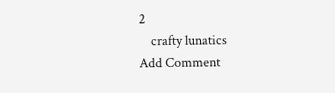2
    crafty lunatics
Add Comment